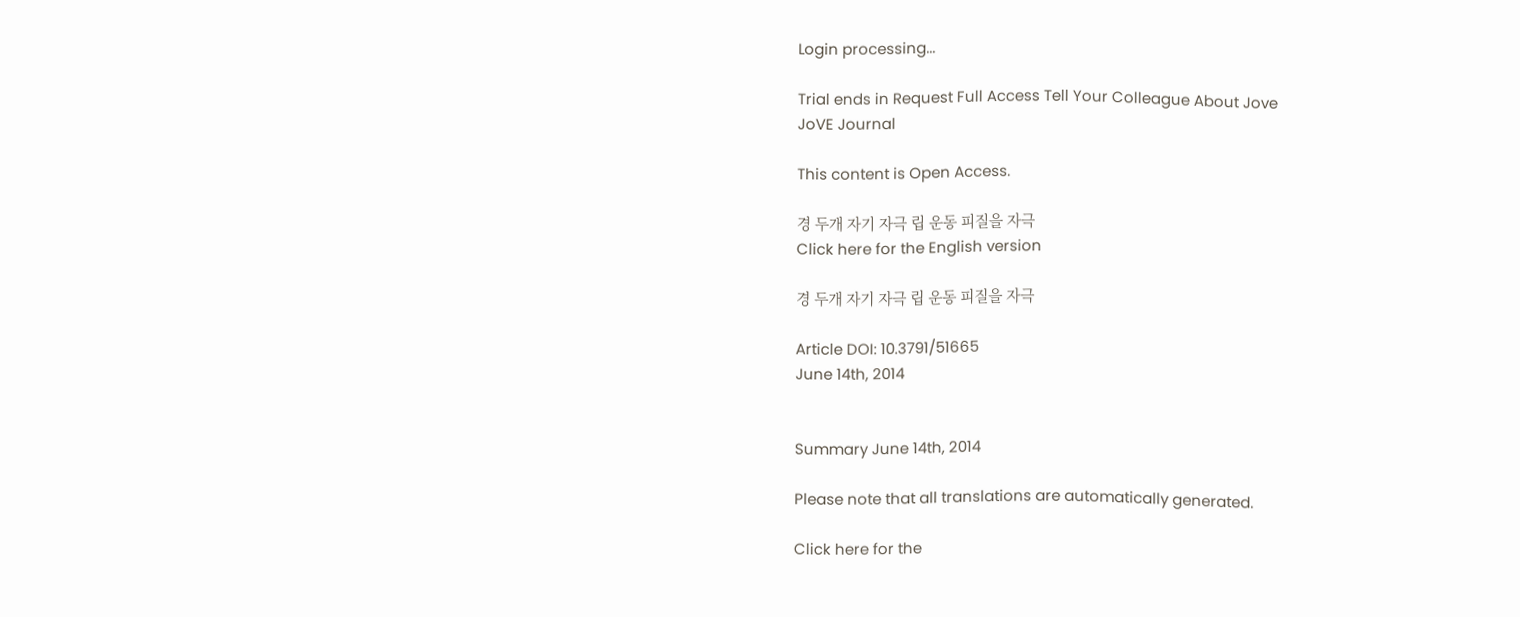Login processing...

Trial ends in Request Full Access Tell Your Colleague About Jove
JoVE Journal

This content is Open Access.

경 두개 자기 자극 립 운동 피질을 자극
Click here for the English version

경 두개 자기 자극 립 운동 피질을 자극

Article DOI: 10.3791/51665
June 14th, 2014


Summary June 14th, 2014

Please note that all translations are automatically generated.

Click here for the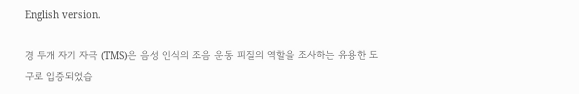English version.

경 두개 자기 자극 (TMS)은 음성 인식의 조음 운동 피질의 역할을 조사하는 유용한 도구로 입증되었습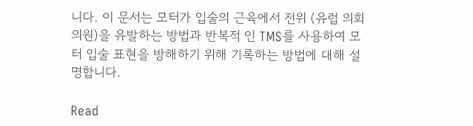니다. 이 문서는 모터가 입술의 근육에서 전위 (유럽 의회 의원)을 유발하는 방법과 반복적 인 TMS를 사용하여 모터 입술 표현을 방해하기 위해 기록하는 방법에 대해 설명합니다.

Read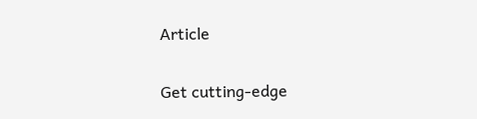Article

Get cutting-edge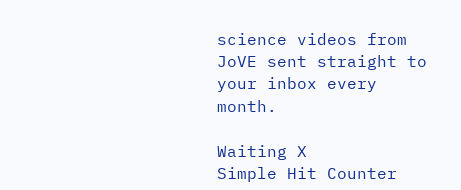science videos from JoVE sent straight to your inbox every month.

Waiting X
Simple Hit Counter